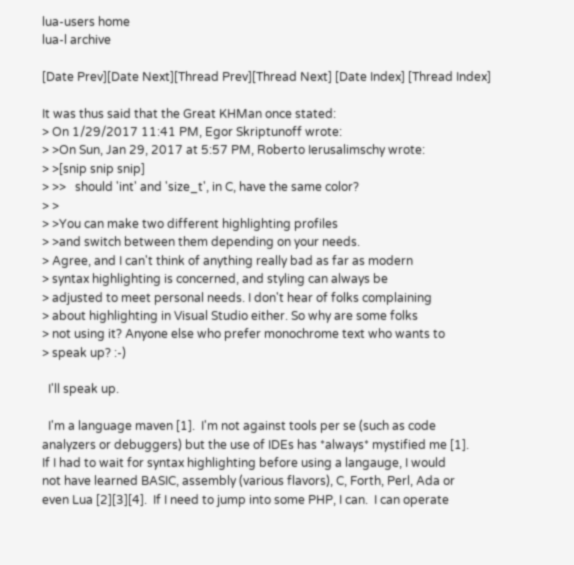lua-users home
lua-l archive

[Date Prev][Date Next][Thread Prev][Thread Next] [Date Index] [Thread Index]

It was thus said that the Great KHMan once stated:
> On 1/29/2017 11:41 PM, Egor Skriptunoff wrote:
> >On Sun, Jan 29, 2017 at 5:57 PM, Roberto Ierusalimschy wrote:
> >[snip snip snip]
> >>   should 'int' and 'size_t', in C, have the same color?
> >
> >You can make two different highlighting profiles
> >and switch between them depending on your needs.
> Agree, and I can't think of anything really bad as far as modern
> syntax highlighting is concerned, and styling can always be
> adjusted to meet personal needs. I don't hear of folks complaining
> about highlighting in Visual Studio either. So why are some folks
> not using it? Anyone else who prefer monochrome text who wants to
> speak up? :-)

  I'll speak up.

  I'm a language maven [1].  I'm not against tools per se (such as code
analyzers or debuggers) but the use of IDEs has *always* mystified me [1].
If I had to wait for syntax highlighting before using a langauge, I would
not have learned BASIC, assembly (various flavors), C, Forth, Perl, Ada or
even Lua [2][3][4].  If I need to jump into some PHP, I can.  I can operate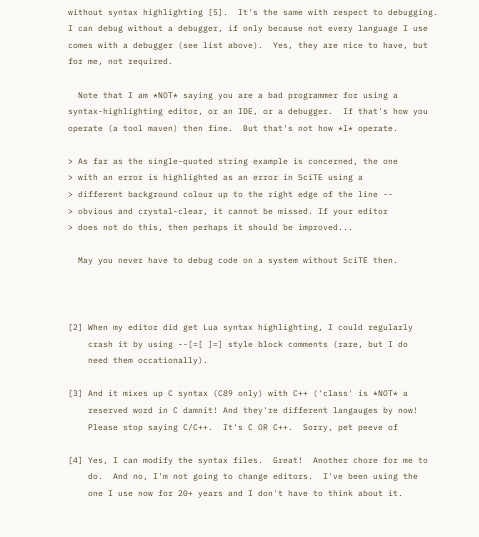without syntax highlighting [5].  It's the same with respect to debugging.
I can debug without a debugger, if only because not every language I use
comes with a debugger (see list above).  Yes, they are nice to have, but
for me, not required.

  Note that I am *NOT* saying you are a bad programmer for using a
syntax-highlighting editor, or an IDE, or a debugger.  If that's how you
operate (a tool maven) then fine.  But that's not how *I* operate.

> As far as the single-quoted string example is concerned, the one
> with an error is highlighted as an error in SciTE using a
> different background colour up to the right edge of the line --
> obvious and crystal-clear, it cannot be missed. If your editor
> does not do this, then perhaps it should be improved...

  May you never have to debug code on a system without SciTE then.



[2] When my editor did get Lua syntax highlighting, I could regularly
    crash it by using --[=[ ]=] style block comments (rare, but I do
    need them occationally).

[3] And it mixes up C syntax (C89 only) with C++ ('class' is *NOT* a
    reserved word in C damnit! And they're different langauges by now!
    Please stop saying C/C++.  It's C OR C++.  Sorry, pet peeve of

[4] Yes, I can modify the syntax files.  Great!  Another chore for me to
    do.  And no, I'm not going to change editors.  I've been using the
    one I use now for 20+ years and I don't have to think about it.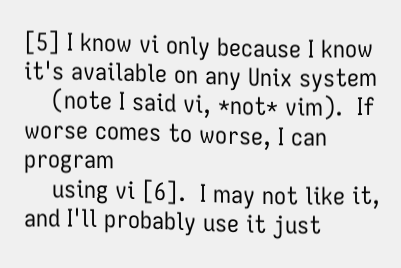[5] I know vi only because I know it's available on any Unix system
    (note I said vi, *not* vim).  If worse comes to worse, I can program
    using vi [6].  I may not like it, and I'll probably use it just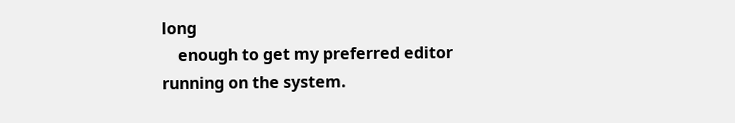long
    enough to get my preferred editor running on the system.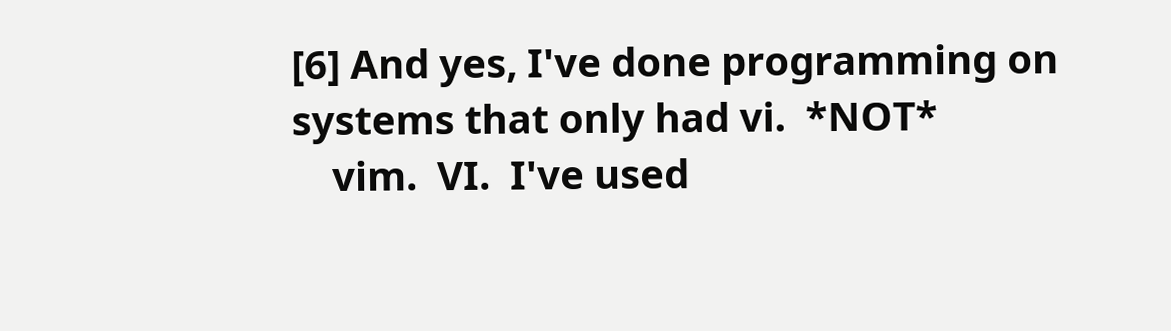[6] And yes, I've done programming on systems that only had vi.  *NOT*
    vim.  VI.  I've used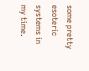some pretty esoteric systems in my time.